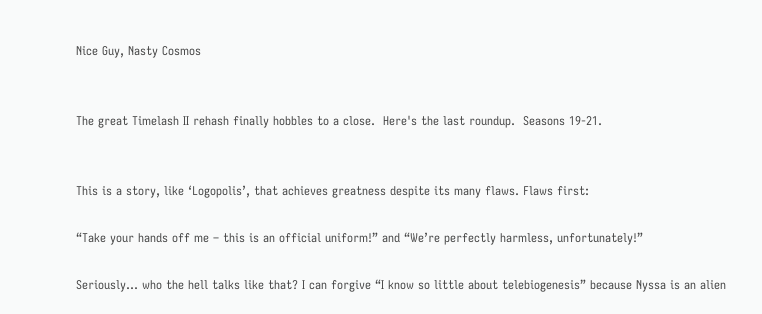Nice Guy, Nasty Cosmos


The great Timelash II rehash finally hobbles to a close.  Here's the last roundup.  Seasons 19-21.


This is a story, like ‘Logopolis’, that achieves greatness despite its many flaws. Flaws first:

“Take your hands off me – this is an official uniform!” and “We’re perfectly harmless, unfortunately!”

Seriously… who the hell talks like that? I can forgive “I know so little about telebiogenesis” because Nyssa is an alien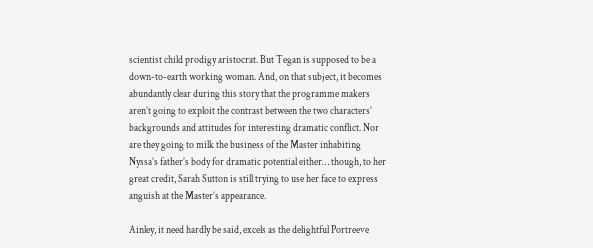scientist child prodigy aristocrat. But Tegan is supposed to be a down-to-earth working woman. And, on that subject, it becomes abundantly clear during this story that the programme makers aren’t going to exploit the contrast between the two characters’ backgrounds and attitudes for interesting dramatic conflict. Nor are they going to milk the business of the Master inhabiting Nyssa’s father’s body for dramatic potential either… though, to her great credit, Sarah Sutton is still trying to use her face to express anguish at the Master’s appearance.

Ainley, it need hardly be said, excels as the delightful Portreeve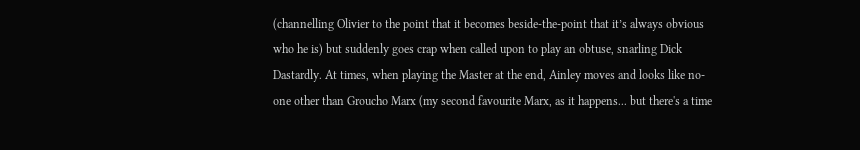(channelling Olivier to the point that it becomes beside-the-point that it’s always obvious who he is) but suddenly goes crap when called upon to play an obtuse, snarling Dick Dastardly. At times, when playing the Master at the end, Ainley moves and looks like no-one other than Groucho Marx (my second favourite Marx, as it happens... but there's a time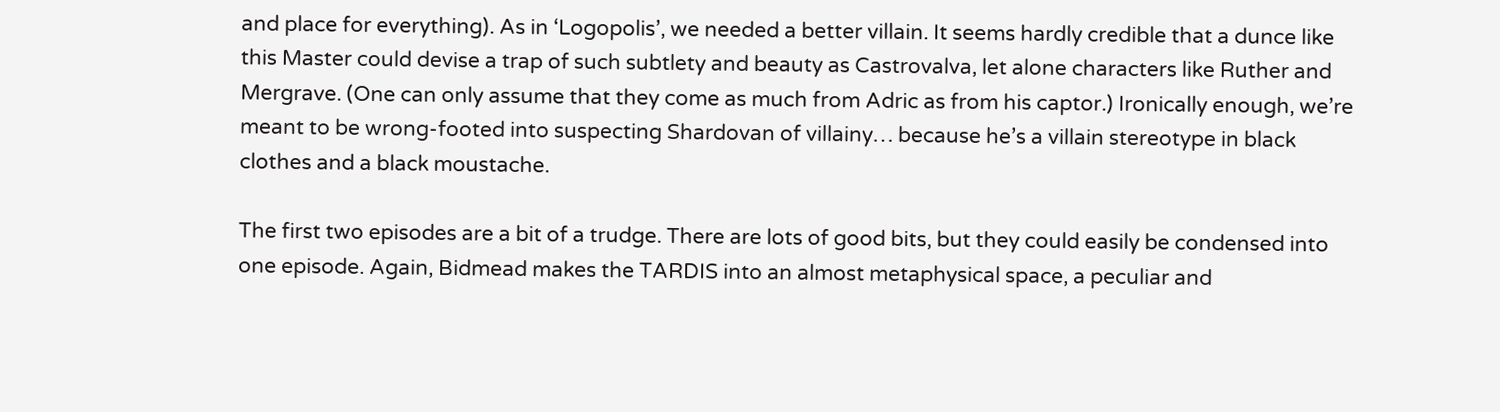and place for everything). As in ‘Logopolis’, we needed a better villain. It seems hardly credible that a dunce like this Master could devise a trap of such subtlety and beauty as Castrovalva, let alone characters like Ruther and Mergrave. (One can only assume that they come as much from Adric as from his captor.) Ironically enough, we’re meant to be wrong-footed into suspecting Shardovan of villainy… because he’s a villain stereotype in black clothes and a black moustache.

The first two episodes are a bit of a trudge. There are lots of good bits, but they could easily be condensed into one episode. Again, Bidmead makes the TARDIS into an almost metaphysical space, a peculiar and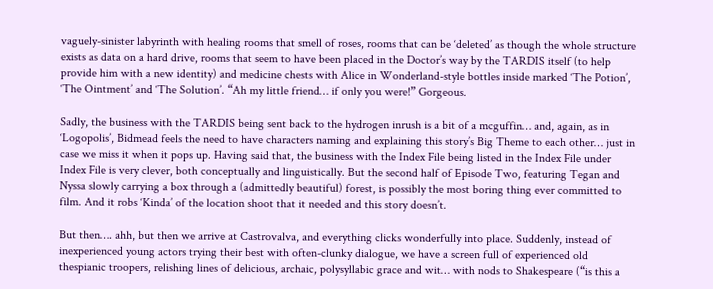vaguely-sinister labyrinth with healing rooms that smell of roses, rooms that can be ‘deleted’ as though the whole structure exists as data on a hard drive, rooms that seem to have been placed in the Doctor’s way by the TARDIS itself (to help provide him with a new identity) and medicine chests with Alice in Wonderland-style bottles inside marked ‘The Potion’, ‘The Ointment’ and ‘The Solution’. “Ah my little friend… if only you were!” Gorgeous.

Sadly, the business with the TARDIS being sent back to the hydrogen inrush is a bit of a mcguffin… and, again, as in ‘Logopolis’, Bidmead feels the need to have characters naming and explaining this story’s Big Theme to each other… just in case we miss it when it pops up. Having said that, the business with the Index File being listed in the Index File under Index File is very clever, both conceptually and linguistically. But the second half of Episode Two, featuring Tegan and Nyssa slowly carrying a box through a (admittedly beautiful) forest, is possibly the most boring thing ever committed to film. And it robs ‘Kinda’ of the location shoot that it needed and this story doesn’t.

But then…. ahh, but then we arrive at Castrovalva, and everything clicks wonderfully into place. Suddenly, instead of inexperienced young actors trying their best with often-clunky dialogue, we have a screen full of experienced old thespianic troopers, relishing lines of delicious, archaic, polysyllabic grace and wit… with nods to Shakespeare (“is this a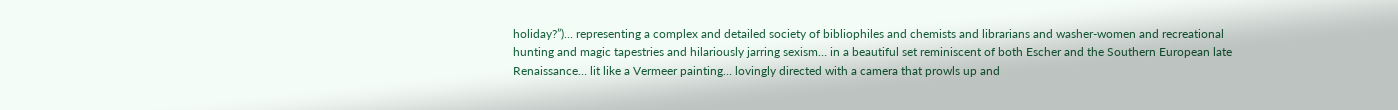holiday?”)… representing a complex and detailed society of bibliophiles and chemists and librarians and washer-women and recreational hunting and magic tapestries and hilariously jarring sexism… in a beautiful set reminiscent of both Escher and the Southern European late Renaissance… lit like a Vermeer painting… lovingly directed with a camera that prowls up and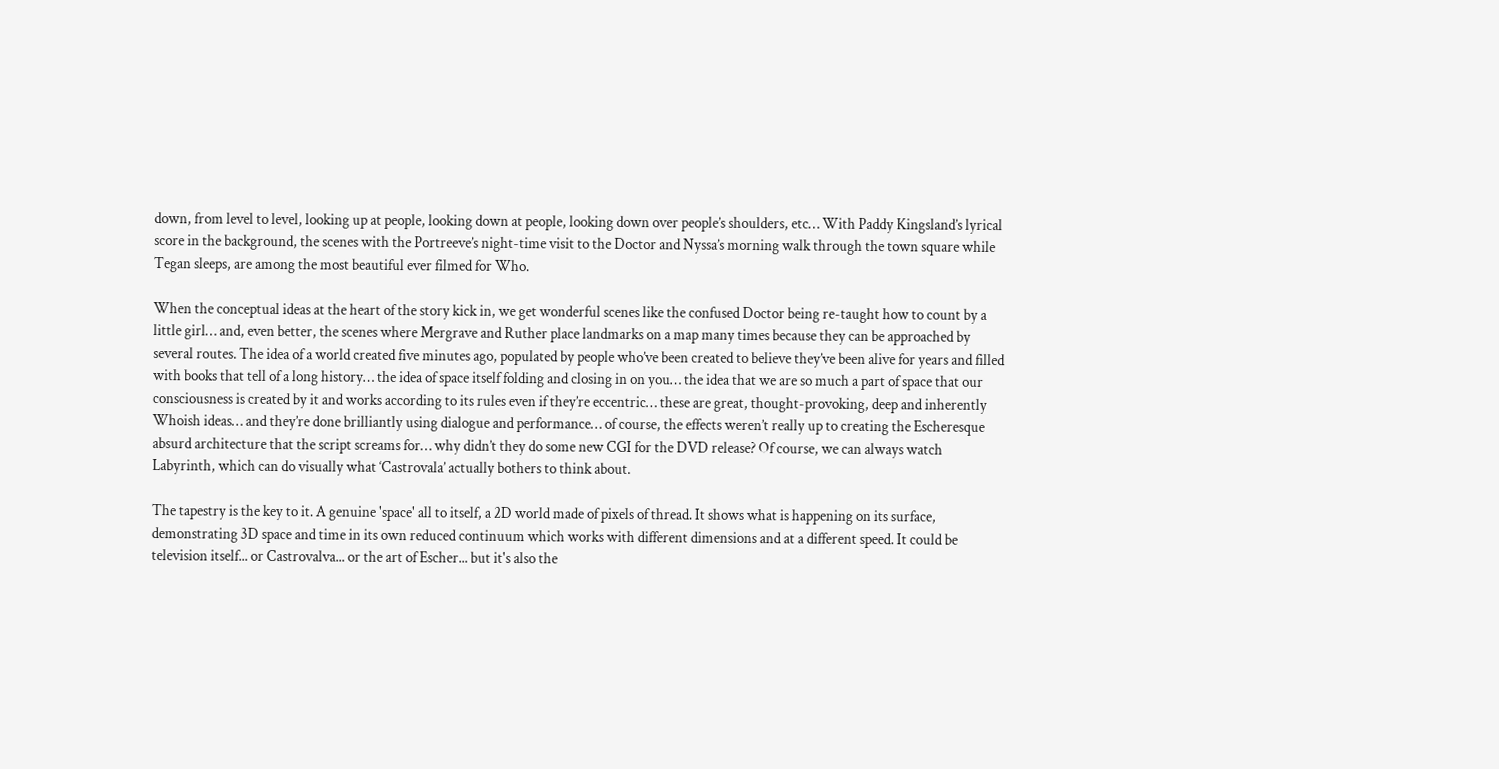down, from level to level, looking up at people, looking down at people, looking down over people’s shoulders, etc… With Paddy Kingsland’s lyrical score in the background, the scenes with the Portreeve’s night-time visit to the Doctor and Nyssa’s morning walk through the town square while Tegan sleeps, are among the most beautiful ever filmed for Who.

When the conceptual ideas at the heart of the story kick in, we get wonderful scenes like the confused Doctor being re-taught how to count by a little girl… and, even better, the scenes where Mergrave and Ruther place landmarks on a map many times because they can be approached by several routes. The idea of a world created five minutes ago, populated by people who’ve been created to believe they’ve been alive for years and filled with books that tell of a long history… the idea of space itself folding and closing in on you… the idea that we are so much a part of space that our consciousness is created by it and works according to its rules even if they’re eccentric… these are great, thought-provoking, deep and inherently Whoish ideas… and they’re done brilliantly using dialogue and performance… of course, the effects weren’t really up to creating the Escheresque absurd architecture that the script screams for… why didn’t they do some new CGI for the DVD release? Of course, we can always watch Labyrinth, which can do visually what ‘Castrovala’ actually bothers to think about.

The tapestry is the key to it. A genuine 'space' all to itself, a 2D world made of pixels of thread. It shows what is happening on its surface, demonstrating 3D space and time in its own reduced continuum which works with different dimensions and at a different speed. It could be television itself... or Castrovalva... or the art of Escher... but it's also the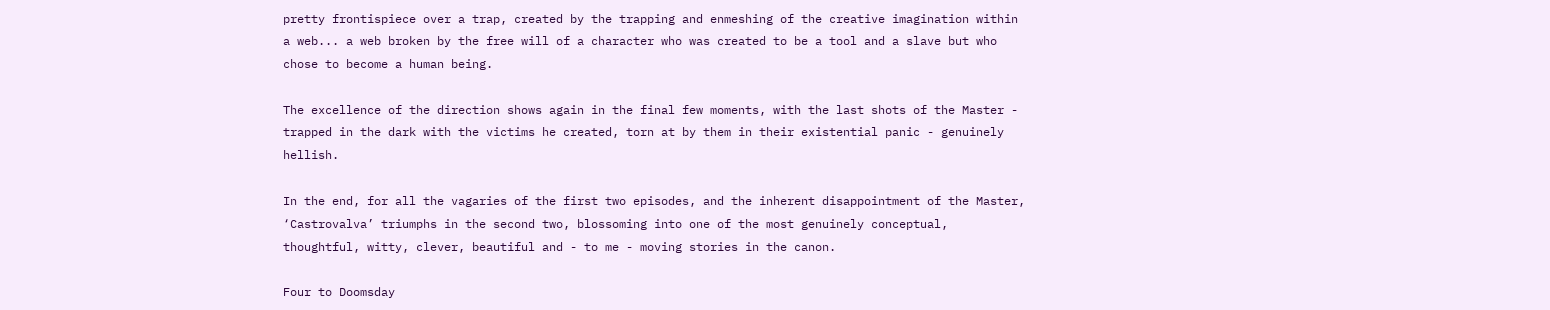pretty frontispiece over a trap, created by the trapping and enmeshing of the creative imagination within a web... a web broken by the free will of a character who was created to be a tool and a slave but who chose to become a human being.

The excellence of the direction shows again in the final few moments, with the last shots of the Master - trapped in the dark with the victims he created, torn at by them in their existential panic - genuinely hellish.

In the end, for all the vagaries of the first two episodes, and the inherent disappointment of the Master, ‘Castrovalva’ triumphs in the second two, blossoming into one of the most genuinely conceptual, thoughtful, witty, clever, beautiful and - to me - moving stories in the canon.

Four to Doomsday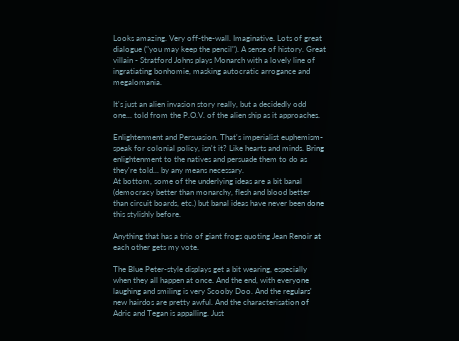Looks amazing. Very off-the-wall. Imaginative. Lots of great dialogue ("you may keep the pencil"). A sense of history. Great villain - Stratford Johns plays Monarch with a lovely line of ingratiating bonhomie, masking autocratic arrogance and megalomania.

It's just an alien invasion story really, but a decidedly odd one... told from the P.O.V. of the alien ship as it approaches.

Enlightenment and Persuasion. That's imperialist euphemism-speak for colonial policy, isn't it? Like hearts and minds. Bring enlightenment to the natives and persuade them to do as they're told... by any means necessary.
At bottom, some of the underlying ideas are a bit banal (democracy better than monarchy, flesh and blood better than circuit boards, etc.) but banal ideas have never been done this stylishly before.

Anything that has a trio of giant frogs quoting Jean Renoir at each other gets my vote.

The Blue Peter-style displays get a bit wearing, especially when they all happen at once. And the end, with everyone laughing and smiling is very Scooby Doo. And the regulars' new hairdos are pretty awful. And the characterisation of Adric and Tegan is appalling. Just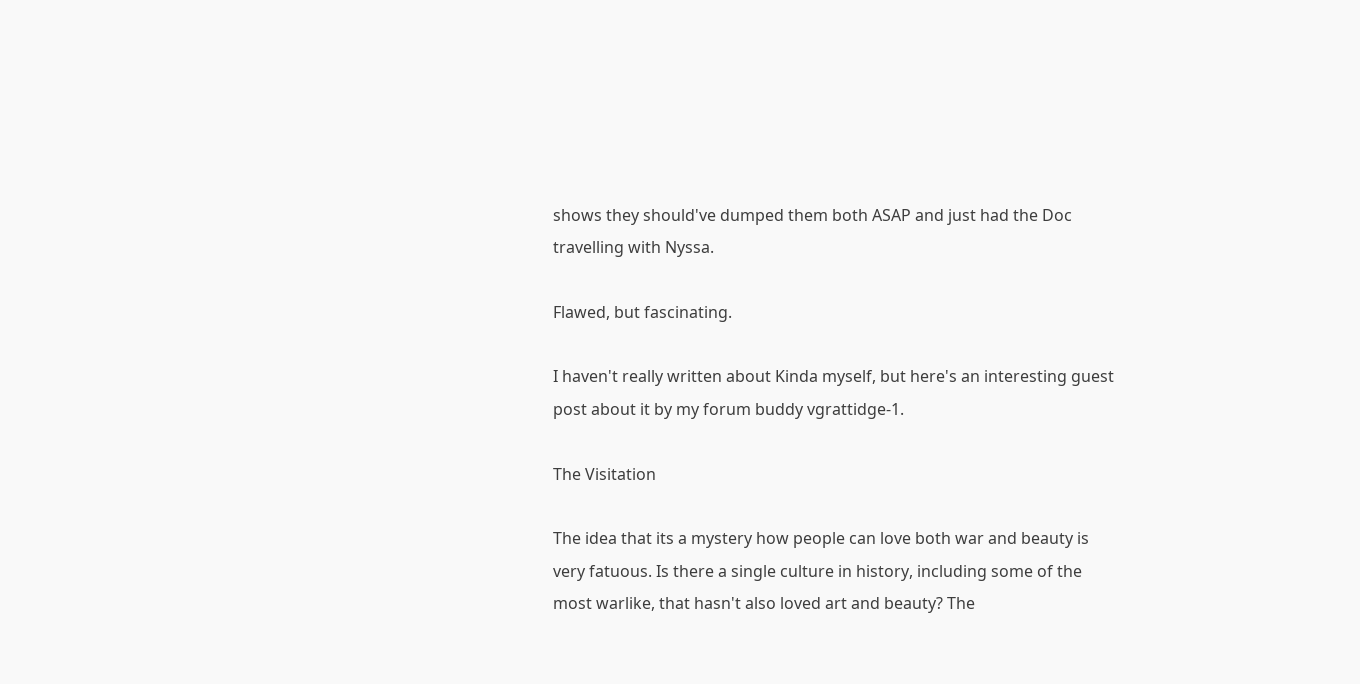shows they should've dumped them both ASAP and just had the Doc travelling with Nyssa.

Flawed, but fascinating.

I haven't really written about Kinda myself, but here's an interesting guest post about it by my forum buddy vgrattidge-1.

The Visitation

The idea that its a mystery how people can love both war and beauty is very fatuous. Is there a single culture in history, including some of the most warlike, that hasn't also loved art and beauty? The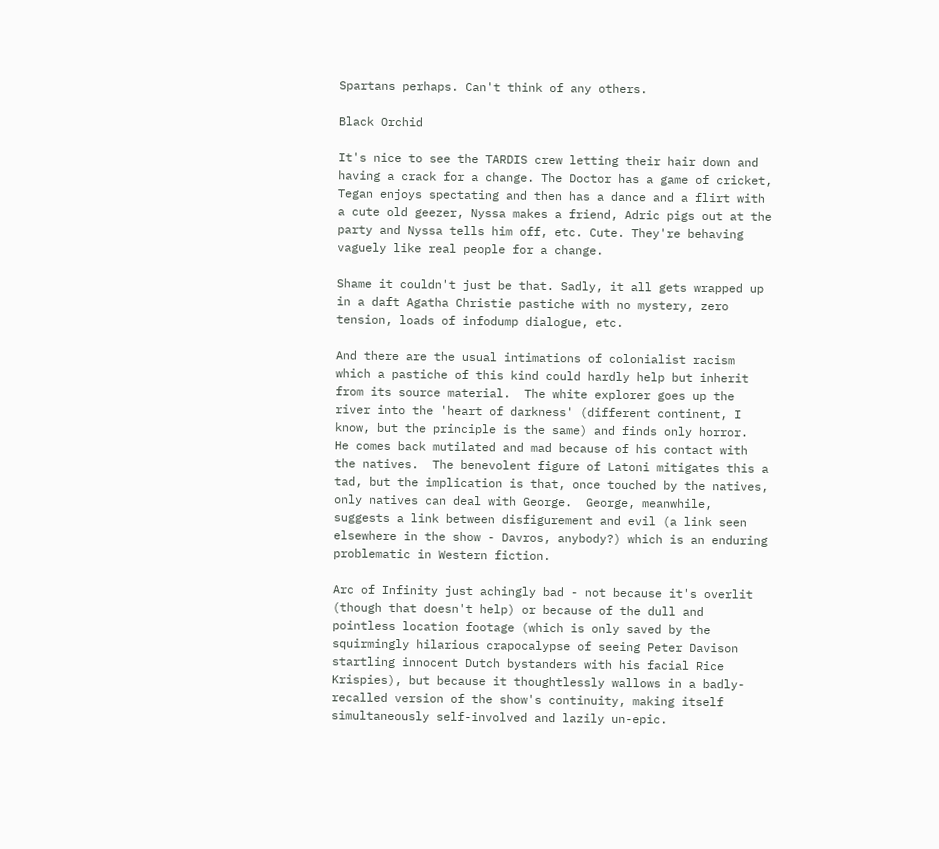Spartans perhaps. Can't think of any others.

Black Orchid

It's nice to see the TARDIS crew letting their hair down and having a crack for a change. The Doctor has a game of cricket, Tegan enjoys spectating and then has a dance and a flirt with a cute old geezer, Nyssa makes a friend, Adric pigs out at the party and Nyssa tells him off, etc. Cute. They're behaving vaguely like real people for a change.

Shame it couldn't just be that. Sadly, it all gets wrapped up in a daft Agatha Christie pastiche with no mystery, zero tension, loads of infodump dialogue, etc.

And there are the usual intimations of colonialist racism which a pastiche of this kind could hardly help but inherit from its source material.  The white explorer goes up the river into the 'heart of darkness' (different continent, I know, but the principle is the same) and finds only horror.  He comes back mutilated and mad because of his contact with the natives.  The benevolent figure of Latoni mitigates this a tad, but the implication is that, once touched by the natives, only natives can deal with George.  George, meanwhile, suggests a link between disfigurement and evil (a link seen elsewhere in the show - Davros, anybody?) which is an enduring problematic in Western fiction.

Arc of Infinity just achingly bad - not because it's overlit (though that doesn't help) or because of the dull and pointless location footage (which is only saved by the squirmingly hilarious crapocalypse of seeing Peter Davison startling innocent Dutch bystanders with his facial Rice Krispies), but because it thoughtlessly wallows in a badly-recalled version of the show's continuity, making itself simultaneously self-involved and lazily un-epic.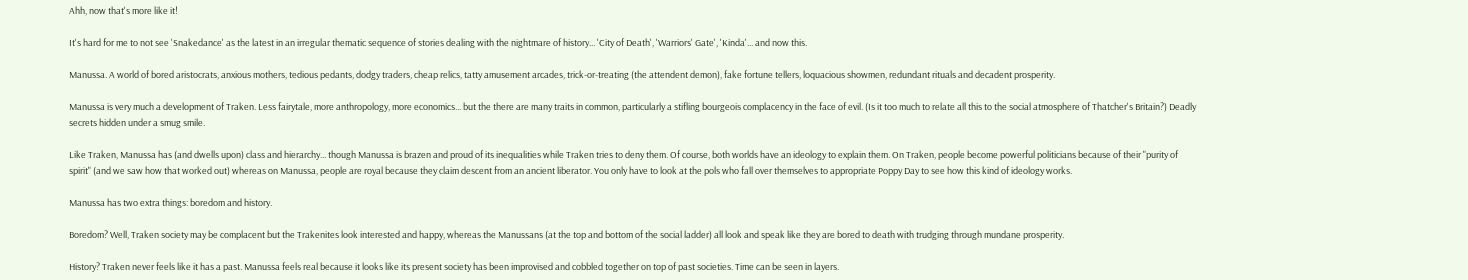Ahh, now that's more like it!

It's hard for me to not see 'Snakedance' as the latest in an irregular thematic sequence of stories dealing with the nightmare of history... 'City of Death', 'Warriors' Gate', 'Kinda'... and now this.

Manussa. A world of bored aristocrats, anxious mothers, tedious pedants, dodgy traders, cheap relics, tatty amusement arcades, trick-or-treating (the attendent demon), fake fortune tellers, loquacious showmen, redundant rituals and decadent prosperity.

Manussa is very much a development of Traken. Less fairytale, more anthropology, more economics... but the there are many traits in common, particularly a stifling bourgeois complacency in the face of evil. (Is it too much to relate all this to the social atmosphere of Thatcher's Britain?) Deadly secrets hidden under a smug smile.

Like Traken, Manussa has (and dwells upon) class and hierarchy... though Manussa is brazen and proud of its inequalities while Traken tries to deny them. Of course, both worlds have an ideology to explain them. On Traken, people become powerful politicians because of their "purity of spirit" (and we saw how that worked out) whereas on Manussa, people are royal because they claim descent from an ancient liberator. You only have to look at the pols who fall over themselves to appropriate Poppy Day to see how this kind of ideology works.

Manussa has two extra things: boredom and history.

Boredom? Well, Traken society may be complacent but the Trakenites look interested and happy, whereas the Manussans (at the top and bottom of the social ladder) all look and speak like they are bored to death with trudging through mundane prosperity.

History? Traken never feels like it has a past. Manussa feels real because it looks like its present society has been improvised and cobbled together on top of past societies. Time can be seen in layers.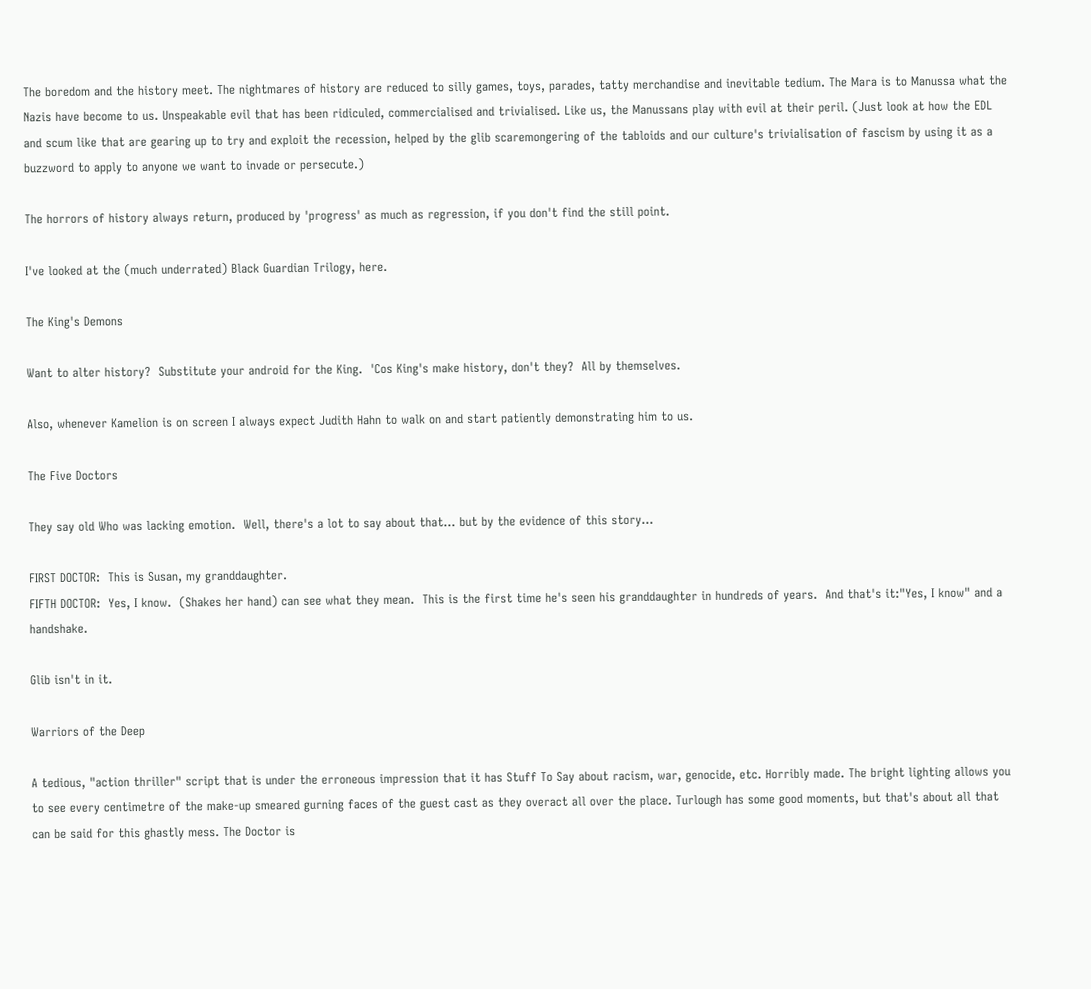The boredom and the history meet. The nightmares of history are reduced to silly games, toys, parades, tatty merchandise and inevitable tedium. The Mara is to Manussa what the Nazis have become to us. Unspeakable evil that has been ridiculed, commercialised and trivialised. Like us, the Manussans play with evil at their peril. (Just look at how the EDL and scum like that are gearing up to try and exploit the recession, helped by the glib scaremongering of the tabloids and our culture's trivialisation of fascism by using it as a buzzword to apply to anyone we want to invade or persecute.)

The horrors of history always return, produced by 'progress' as much as regression, if you don't find the still point.

I've looked at the (much underrated) Black Guardian Trilogy, here.

The King's Demons

Want to alter history?  Substitute your android for the King.  'Cos King's make history, don't they?  All by themselves.

Also, whenever Kamelion is on screen I always expect Judith Hahn to walk on and start patiently demonstrating him to us.

The Five Doctors

They say old Who was lacking emotion.  Well, there's a lot to say about that... but by the evidence of this story...

FIRST DOCTOR:  This is Susan, my granddaughter.
FIFTH DOCTOR:  Yes, I know.  (Shakes her hand) can see what they mean.  This is the first time he's seen his granddaughter in hundreds of years.  And that's it:"Yes, I know" and a handshake.

Glib isn't in it.

Warriors of the Deep

A tedious, "action thriller" script that is under the erroneous impression that it has Stuff To Say about racism, war, genocide, etc. Horribly made. The bright lighting allows you to see every centimetre of the make-up smeared gurning faces of the guest cast as they overact all over the place. Turlough has some good moments, but that's about all that can be said for this ghastly mess. The Doctor is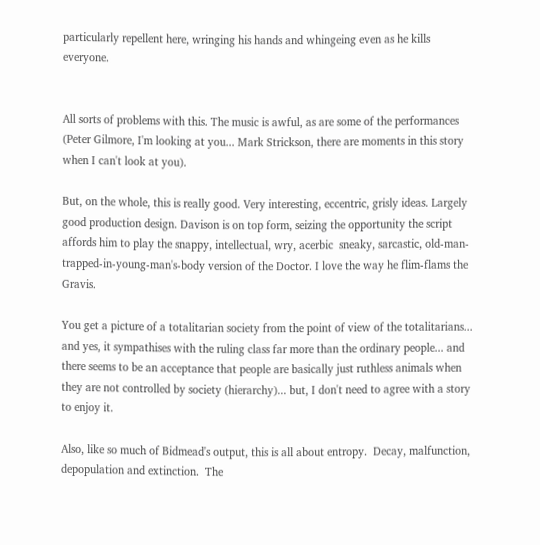particularly repellent here, wringing his hands and whingeing even as he kills everyone.


All sorts of problems with this. The music is awful, as are some of the performances (Peter Gilmore, I'm looking at you... Mark Strickson, there are moments in this story when I can't look at you).

But, on the whole, this is really good. Very interesting, eccentric, grisly ideas. Largely good production design. Davison is on top form, seizing the opportunity the script affords him to play the snappy, intellectual, wry, acerbic  sneaky, sarcastic, old-man-trapped-in-young-man's-body version of the Doctor. I love the way he flim-flams the Gravis.

You get a picture of a totalitarian society from the point of view of the totalitarians... and yes, it sympathises with the ruling class far more than the ordinary people... and there seems to be an acceptance that people are basically just ruthless animals when they are not controlled by society (hierarchy)... but, I don't need to agree with a story to enjoy it.

Also, like so much of Bidmead's output, this is all about entropy.  Decay, malfunction, depopulation and extinction.  The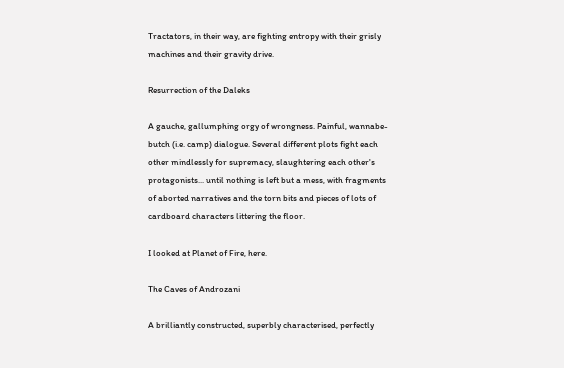Tractators, in their way, are fighting entropy with their grisly machines and their gravity drive.

Resurrection of the Daleks

A gauche, gallumphing orgy of wrongness. Painful, wannabe-butch (i.e. camp) dialogue. Several different plots fight each other mindlessly for supremacy, slaughtering each other's protagonists... until nothing is left but a mess, with fragments of aborted narratives and the torn bits and pieces of lots of cardboard characters littering the floor.

I looked at Planet of Fire, here.

The Caves of Androzani

A brilliantly constructed, superbly characterised, perfectly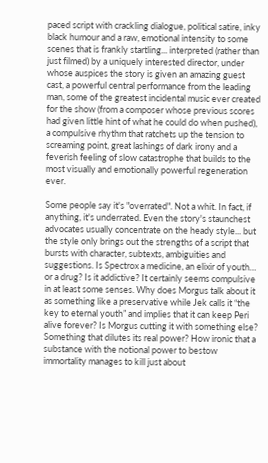paced script with crackling dialogue, political satire, inky black humour and a raw, emotional intensity to some scenes that is frankly startling... interpreted (rather than just filmed) by a uniquely interested director, under whose auspices the story is given an amazing guest cast, a powerful central performance from the leading man, some of the greatest incidental music ever created for the show (from a composer whose previous scores had given little hint of what he could do when pushed), a compulsive rhythm that ratchets up the tension to screaming point, great lashings of dark irony and a feverish feeling of slow catastrophe that builds to the most visually and emotionally powerful regeneration ever.

Some people say it's "overrated". Not a whit. In fact, if anything, it's underrated. Even the story's staunchest advocates usually concentrate on the heady style... but the style only brings out the strengths of a script that bursts with character, subtexts, ambiguities and suggestions. Is Spectrox a medicine, an elixir of youth… or a drug? Is it addictive? It certainly seems compulsive in at least some senses. Why does Morgus talk about it as something like a preservative while Jek calls it “the key to eternal youth” and implies that it can keep Peri alive forever? Is Morgus cutting it with something else? Something that dilutes its real power? How ironic that a substance with the notional power to bestow immortality manages to kill just about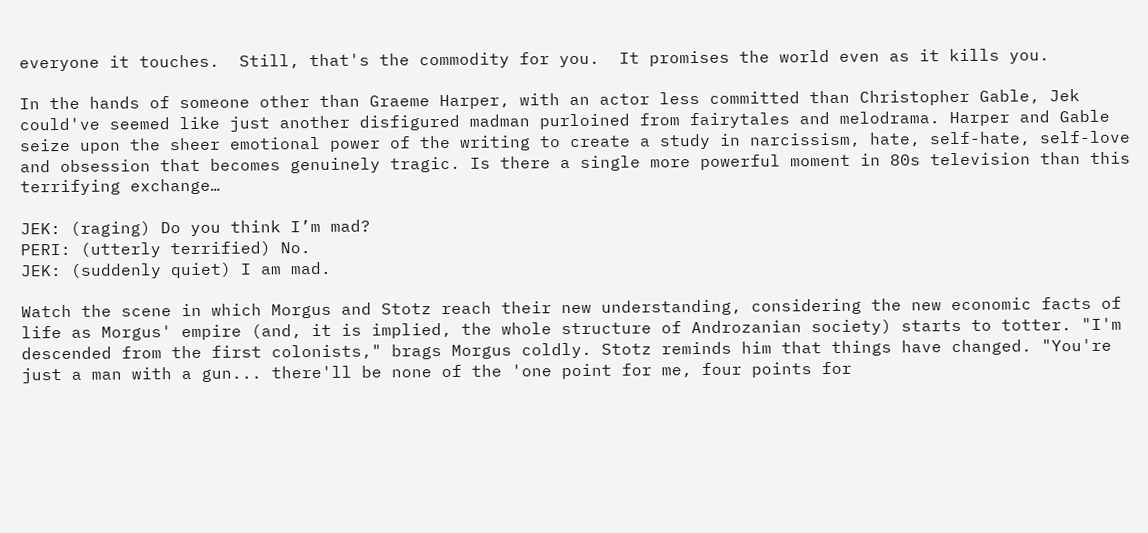everyone it touches.  Still, that's the commodity for you.  It promises the world even as it kills you.

In the hands of someone other than Graeme Harper, with an actor less committed than Christopher Gable, Jek could've seemed like just another disfigured madman purloined from fairytales and melodrama. Harper and Gable seize upon the sheer emotional power of the writing to create a study in narcissism, hate, self-hate, self-love and obsession that becomes genuinely tragic. Is there a single more powerful moment in 80s television than this terrifying exchange…

JEK: (raging) Do you think I’m mad?
PERI: (utterly terrified) No.
JEK: (suddenly quiet) I am mad.

Watch the scene in which Morgus and Stotz reach their new understanding, considering the new economic facts of life as Morgus' empire (and, it is implied, the whole structure of Androzanian society) starts to totter. "I'm descended from the first colonists," brags Morgus coldly. Stotz reminds him that things have changed. "You're just a man with a gun... there'll be none of the 'one point for me, four points for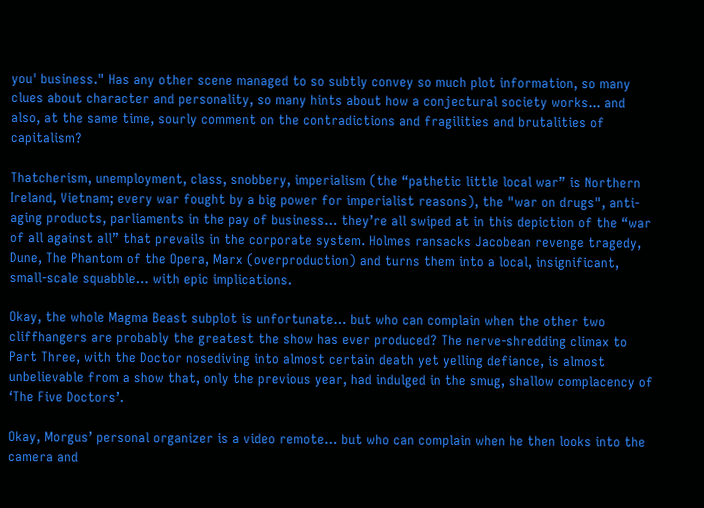you' business." Has any other scene managed to so subtly convey so much plot information, so many clues about character and personality, so many hints about how a conjectural society works... and also, at the same time, sourly comment on the contradictions and fragilities and brutalities of capitalism?

Thatcherism, unemployment, class, snobbery, imperialism (the “pathetic little local war” is Northern Ireland, Vietnam; every war fought by a big power for imperialist reasons), the "war on drugs", anti-aging products, parliaments in the pay of business… they’re all swiped at in this depiction of the “war of all against all” that prevails in the corporate system. Holmes ransacks Jacobean revenge tragedy, Dune, The Phantom of the Opera, Marx (overproduction) and turns them into a local, insignificant, small-scale squabble… with epic implications.

Okay, the whole Magma Beast subplot is unfortunate… but who can complain when the other two cliffhangers are probably the greatest the show has ever produced? The nerve-shredding climax to Part Three, with the Doctor nosediving into almost certain death yet yelling defiance, is almost unbelievable from a show that, only the previous year, had indulged in the smug, shallow complacency of ‘The Five Doctors’.

Okay, Morgus’ personal organizer is a video remote… but who can complain when he then looks into the camera and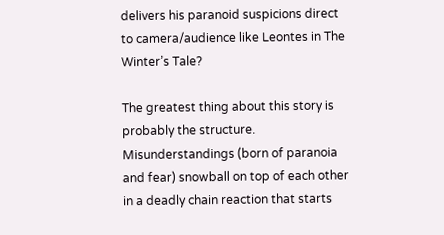delivers his paranoid suspicions direct to camera/audience like Leontes in The Winter’s Tale?

The greatest thing about this story is probably the structure. Misunderstandings (born of paranoia and fear) snowball on top of each other in a deadly chain reaction that starts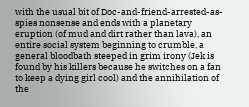with the usual bit of Doc-and-friend-arrested-as-spies nonsense and ends with a planetary eruption (of mud and dirt rather than lava), an entire social system beginning to crumble, a general bloodbath steeped in grim irony (Jek is found by his killers because he switches on a fan to keep a dying girl cool) and the annihilation of the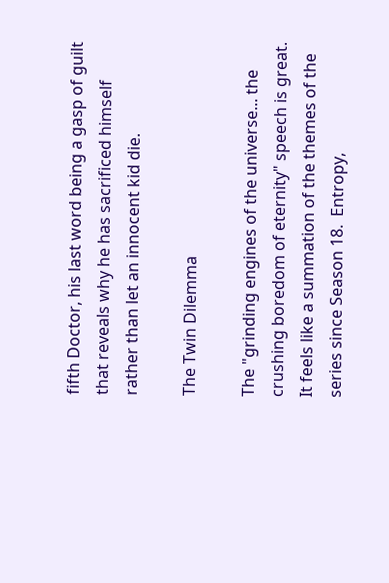fifth Doctor, his last word being a gasp of guilt that reveals why he has sacrificed himself rather than let an innocent kid die.

The Twin Dilemma

The "grinding engines of the universe... the crushing boredom of eternity" speech is great.  It feels like a summation of the themes of the series since Season 18.  Entropy,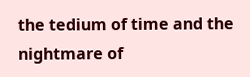the tedium of time and the nightmare of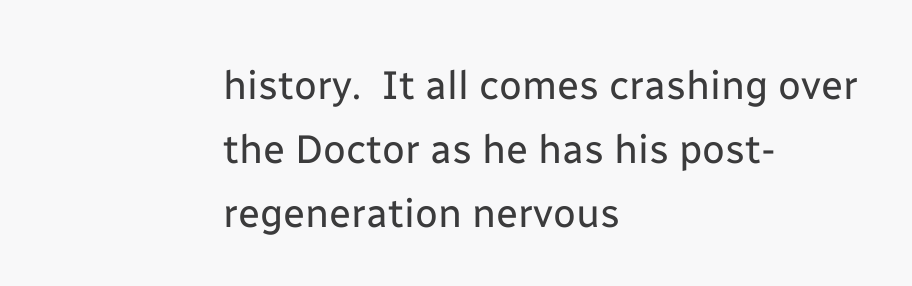history.  It all comes crashing over the Doctor as he has his post-regeneration nervous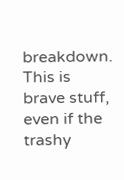breakdown.  This is brave stuff, even if the trashy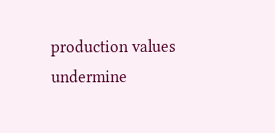production values undermine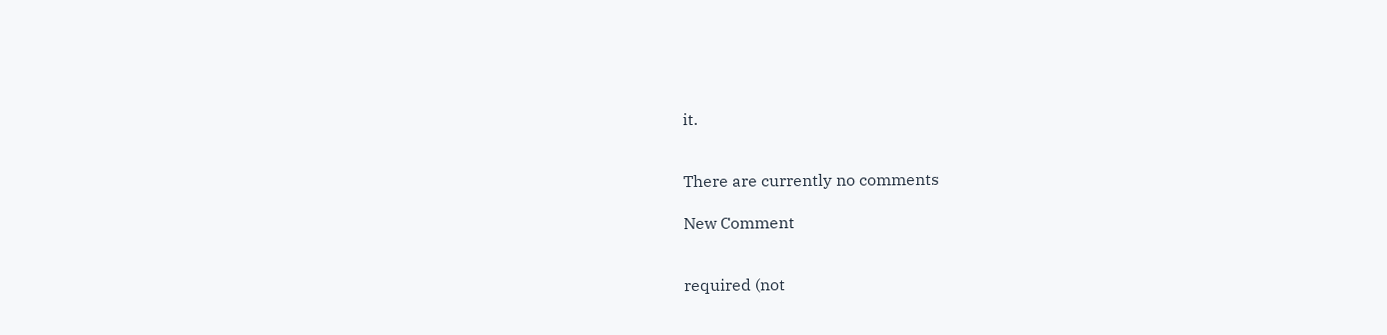it.


There are currently no comments

New Comment


required (not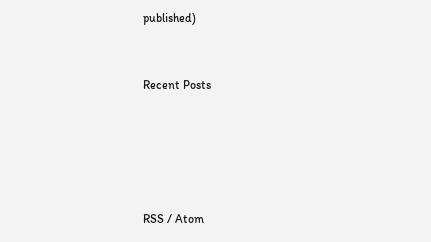published)


Recent Posts





RSS / Atom